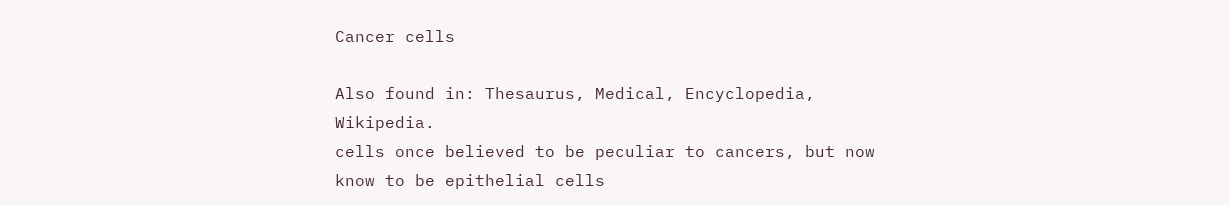Cancer cells

Also found in: Thesaurus, Medical, Encyclopedia, Wikipedia.
cells once believed to be peculiar to cancers, but now know to be epithelial cells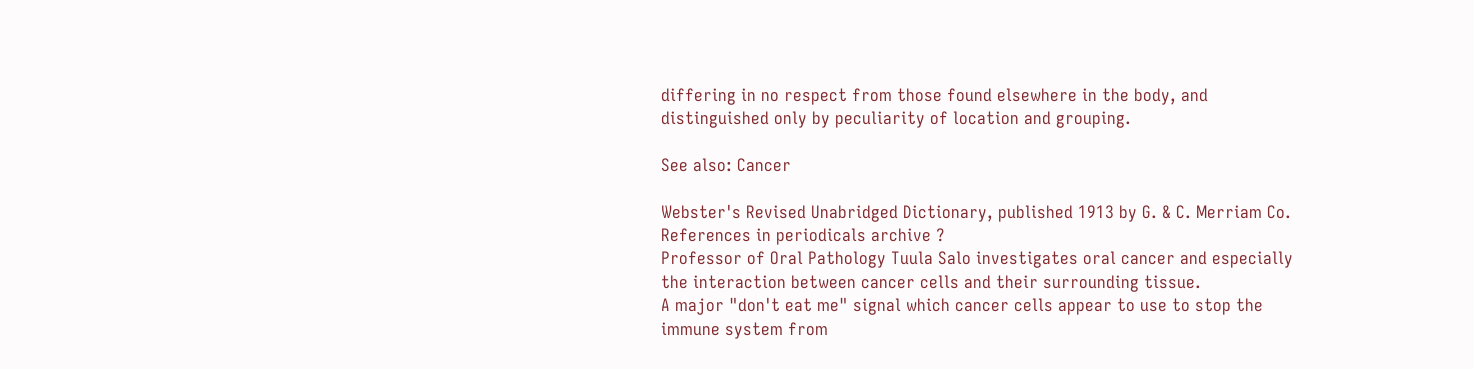differing in no respect from those found elsewhere in the body, and distinguished only by peculiarity of location and grouping.

See also: Cancer

Webster's Revised Unabridged Dictionary, published 1913 by G. & C. Merriam Co.
References in periodicals archive ?
Professor of Oral Pathology Tuula Salo investigates oral cancer and especially the interaction between cancer cells and their surrounding tissue.
A major "don't eat me" signal which cancer cells appear to use to stop the immune system from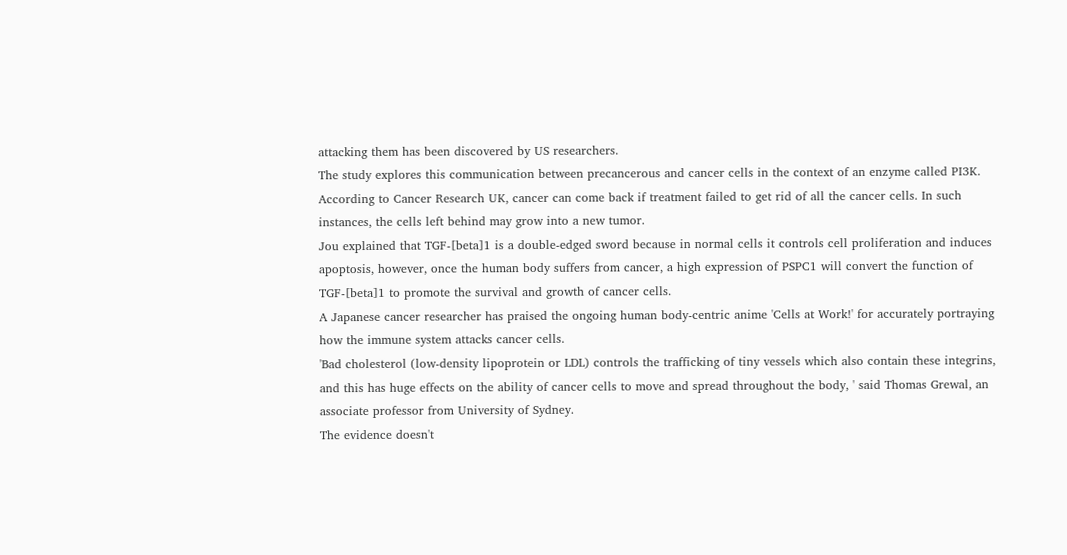attacking them has been discovered by US researchers.
The study explores this communication between precancerous and cancer cells in the context of an enzyme called PI3K.
According to Cancer Research UK, cancer can come back if treatment failed to get rid of all the cancer cells. In such instances, the cells left behind may grow into a new tumor.
Jou explained that TGF-[beta]1 is a double-edged sword because in normal cells it controls cell proliferation and induces apoptosis, however, once the human body suffers from cancer, a high expression of PSPC1 will convert the function of TGF-[beta]1 to promote the survival and growth of cancer cells.
A Japanese cancer researcher has praised the ongoing human body-centric anime 'Cells at Work!' for accurately portraying how the immune system attacks cancer cells.
'Bad cholesterol (low-density lipoprotein or LDL) controls the trafficking of tiny vessels which also contain these integrins, and this has huge effects on the ability of cancer cells to move and spread throughout the body, ' said Thomas Grewal, an associate professor from University of Sydney.
The evidence doesn't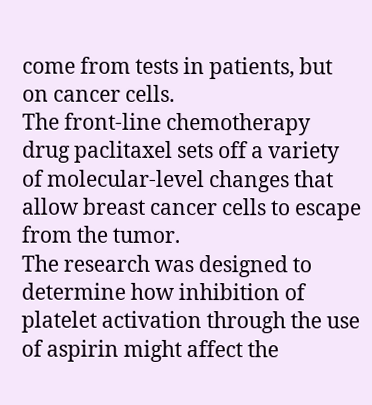come from tests in patients, but on cancer cells.
The front-line chemotherapy drug paclitaxel sets off a variety of molecular-level changes that allow breast cancer cells to escape from the tumor.
The research was designed to determine how inhibition of platelet activation through the use of aspirin might affect the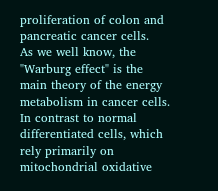proliferation of colon and pancreatic cancer cells.
As we well know, the "Warburg effect" is the main theory of the energy metabolism in cancer cells. In contrast to normal differentiated cells, which rely primarily on mitochondrial oxidative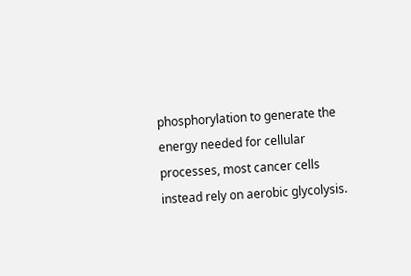phosphorylation to generate the energy needed for cellular processes, most cancer cells instead rely on aerobic glycolysis.